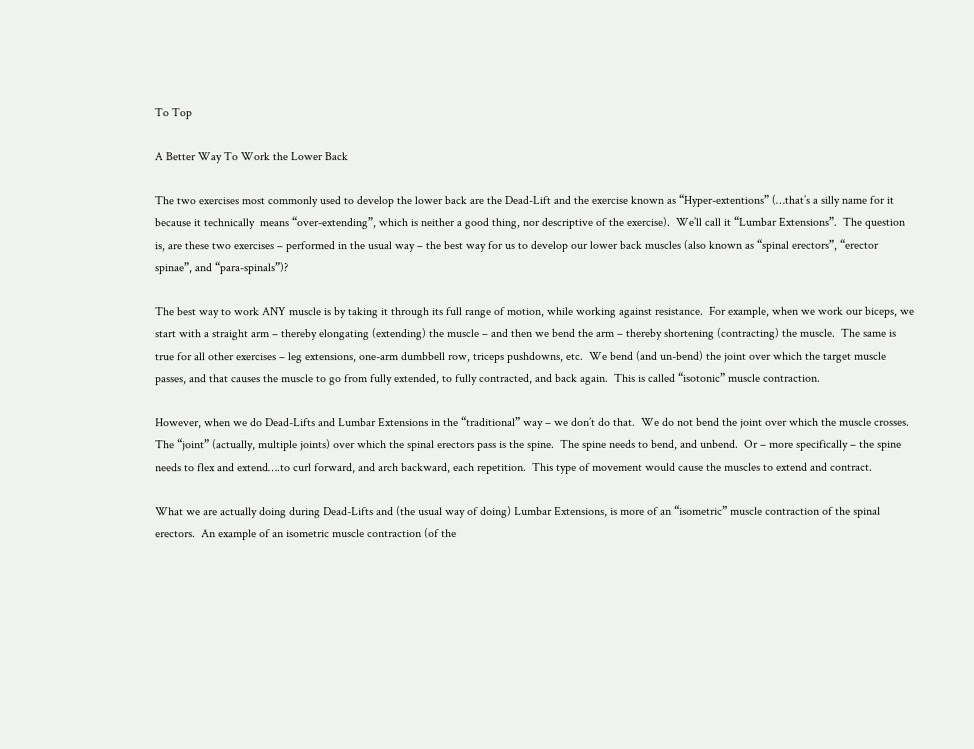To Top

A Better Way To Work the Lower Back

The two exercises most commonly used to develop the lower back are the Dead-Lift and the exercise known as “Hyper-extentions” (…that’s a silly name for it because it technically  means “over-extending”, which is neither a good thing, nor descriptive of the exercise).  We’ll call it “Lumbar Extensions”.  The question is, are these two exercises – performed in the usual way – the best way for us to develop our lower back muscles (also known as “spinal erectors”, “erector spinae”, and “para-spinals”)?

The best way to work ANY muscle is by taking it through its full range of motion, while working against resistance.  For example, when we work our biceps, we start with a straight arm – thereby elongating (extending) the muscle – and then we bend the arm – thereby shortening (contracting) the muscle.  The same is true for all other exercises – leg extensions, one-arm dumbbell row, triceps pushdowns, etc.  We bend (and un-bend) the joint over which the target muscle passes, and that causes the muscle to go from fully extended, to fully contracted, and back again.  This is called “isotonic” muscle contraction.

However, when we do Dead-Lifts and Lumbar Extensions in the “traditional” way – we don’t do that.  We do not bend the joint over which the muscle crosses.  The “joint” (actually, multiple joints) over which the spinal erectors pass is the spine.  The spine needs to bend, and unbend.  Or – more specifically – the spine needs to flex and extend….to curl forward, and arch backward, each repetition.  This type of movement would cause the muscles to extend and contract.

What we are actually doing during Dead-Lifts and (the usual way of doing) Lumbar Extensions, is more of an “isometric” muscle contraction of the spinal erectors.  An example of an isometric muscle contraction (of the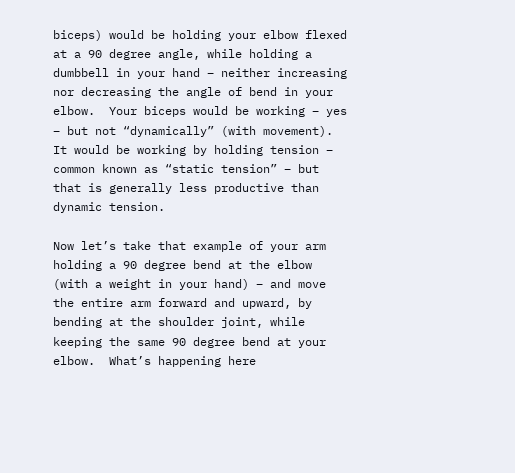biceps) would be holding your elbow flexed at a 90 degree angle, while holding a dumbbell in your hand – neither increasing nor decreasing the angle of bend in your elbow.  Your biceps would be working – yes – but not “dynamically” (with movement).  It would be working by holding tension – common known as “static tension” – but that is generally less productive than dynamic tension.

Now let’s take that example of your arm holding a 90 degree bend at the elbow (with a weight in your hand) – and move the entire arm forward and upward, by bending at the shoulder joint, while keeping the same 90 degree bend at your elbow.  What’s happening here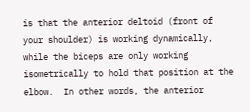is that the anterior deltoid (front of your shoulder) is working dynamically, while the biceps are only working isometrically to hold that position at the elbow.  In other words, the anterior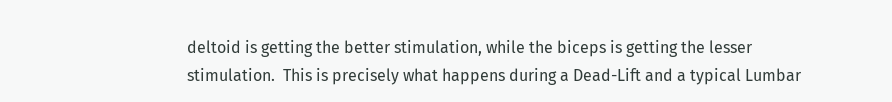deltoid is getting the better stimulation, while the biceps is getting the lesser stimulation.  This is precisely what happens during a Dead-Lift and a typical Lumbar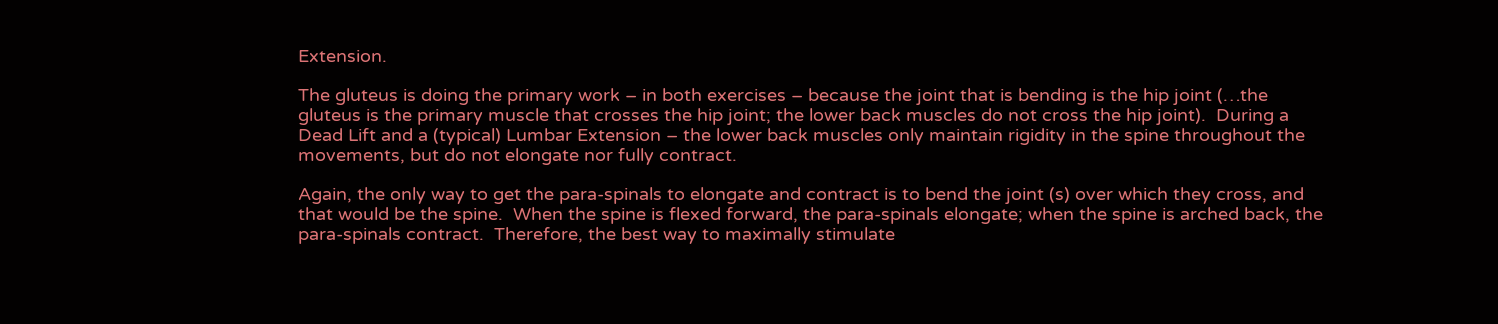Extension.

The gluteus is doing the primary work – in both exercises – because the joint that is bending is the hip joint (…the gluteus is the primary muscle that crosses the hip joint; the lower back muscles do not cross the hip joint).  During a Dead Lift and a (typical) Lumbar Extension – the lower back muscles only maintain rigidity in the spine throughout the movements, but do not elongate nor fully contract.

Again, the only way to get the para-spinals to elongate and contract is to bend the joint (s) over which they cross, and that would be the spine.  When the spine is flexed forward, the para-spinals elongate; when the spine is arched back, the para-spinals contract.  Therefore, the best way to maximally stimulate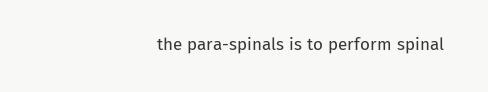the para-spinals is to perform spinal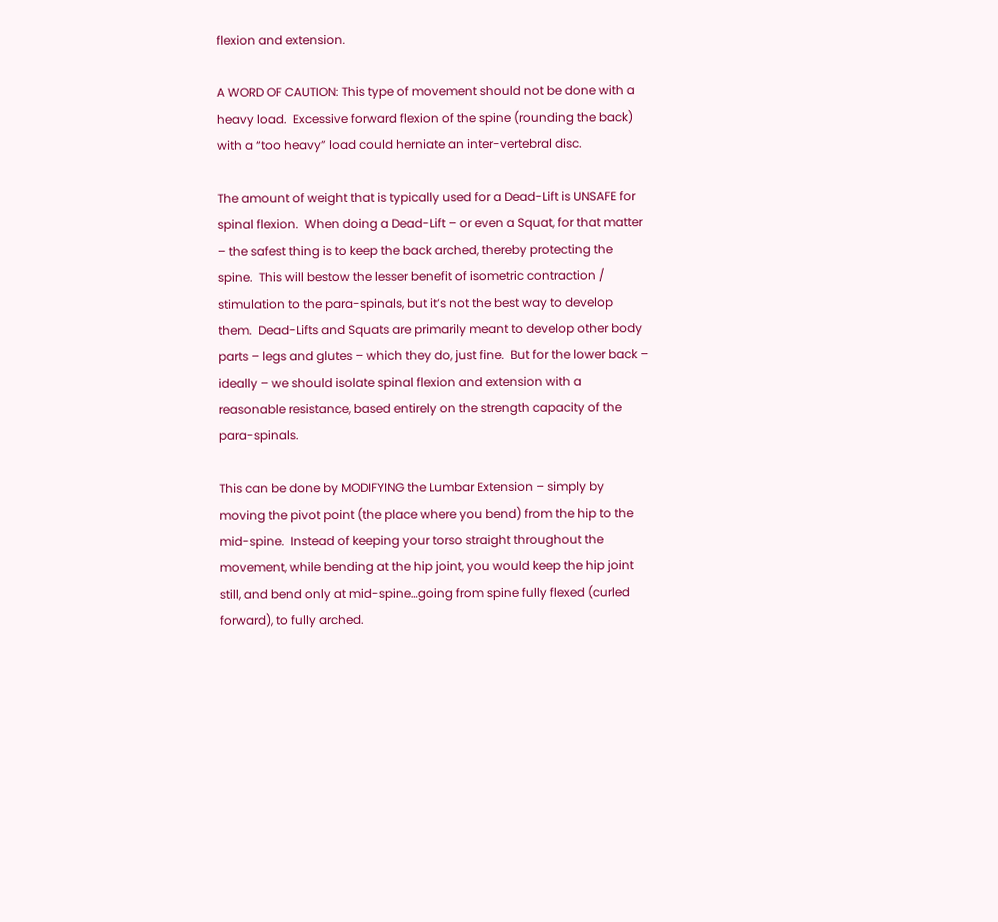flexion and extension.

A WORD OF CAUTION: This type of movement should not be done with a heavy load.  Excessive forward flexion of the spine (rounding the back) with a “too heavy” load could herniate an inter-vertebral disc.

The amount of weight that is typically used for a Dead-Lift is UNSAFE for spinal flexion.  When doing a Dead-Lift – or even a Squat, for that matter – the safest thing is to keep the back arched, thereby protecting the spine.  This will bestow the lesser benefit of isometric contraction / stimulation to the para-spinals, but it’s not the best way to develop them.  Dead-Lifts and Squats are primarily meant to develop other body parts – legs and glutes – which they do, just fine.  But for the lower back – ideally – we should isolate spinal flexion and extension with a reasonable resistance, based entirely on the strength capacity of the para-spinals.

This can be done by MODIFYING the Lumbar Extension – simply by moving the pivot point (the place where you bend) from the hip to the mid-spine.  Instead of keeping your torso straight throughout the movement, while bending at the hip joint, you would keep the hip joint still, and bend only at mid-spine…going from spine fully flexed (curled forward), to fully arched.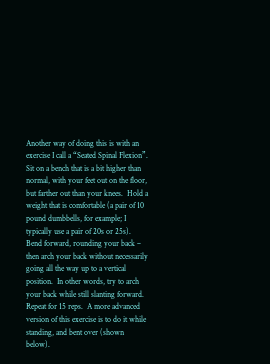Another way of doing this is with an exercise I call a “Seated Spinal Flexion”.  Sit on a bench that is a bit higher than normal, with your feet out on the floor, but farther out than your knees.  Hold a weight that is comfortable (a pair of 10 pound dumbbells, for example; I typically use a pair of 20s or 25s).  Bend forward, rounding your back – then arch your back without necessarily going all the way up to a vertical position.  In other words, try to arch your back while still slanting forward.  Repeat for 15 reps.  A more advanced version of this exercise is to do it while standing, and bent over (shown below).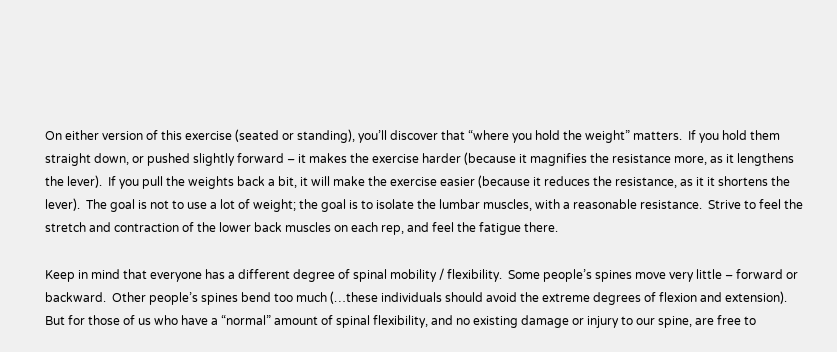On either version of this exercise (seated or standing), you’ll discover that “where you hold the weight” matters.  If you hold them straight down, or pushed slightly forward – it makes the exercise harder (because it magnifies the resistance more, as it lengthens the lever).  If you pull the weights back a bit, it will make the exercise easier (because it reduces the resistance, as it it shortens the lever).  The goal is not to use a lot of weight; the goal is to isolate the lumbar muscles, with a reasonable resistance.  Strive to feel the stretch and contraction of the lower back muscles on each rep, and feel the fatigue there.

Keep in mind that everyone has a different degree of spinal mobility / flexibility.  Some people’s spines move very little – forward or backward.  Other people’s spines bend too much (…these individuals should avoid the extreme degrees of flexion and extension).  But for those of us who have a “normal” amount of spinal flexibility, and no existing damage or injury to our spine, are free to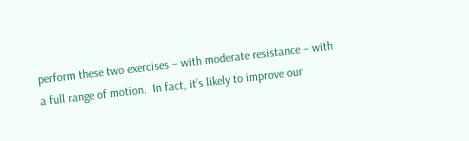perform these two exercises – with moderate resistance – with a full range of motion.  In fact, it’s likely to improve our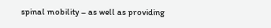spinal mobility – as well as providing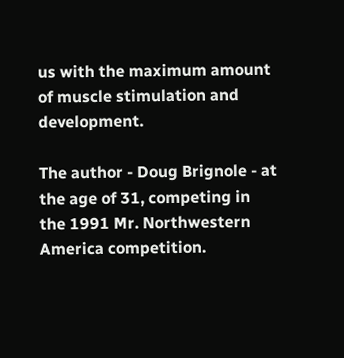us with the maximum amount of muscle stimulation and development.

The author - Doug Brignole - at the age of 31, competing in the 1991 Mr. Northwestern America competition.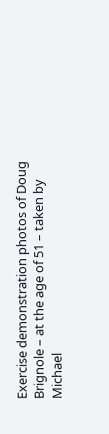Exercise demonstration photos of Doug Brignole – at the age of 51 – taken by Michael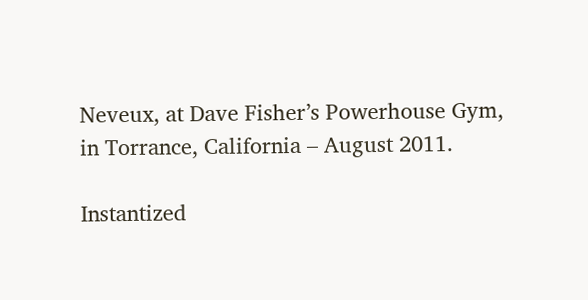Neveux, at Dave Fisher’s Powerhouse Gym, in Torrance, California – August 2011.

Instantized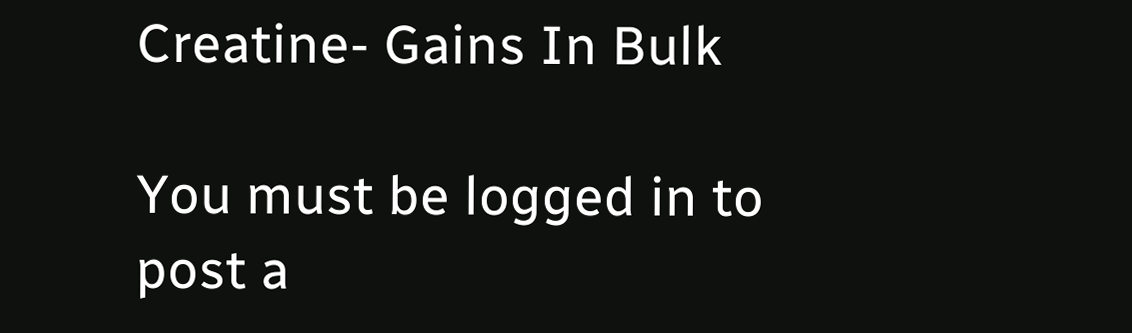Creatine- Gains In Bulk

You must be logged in to post a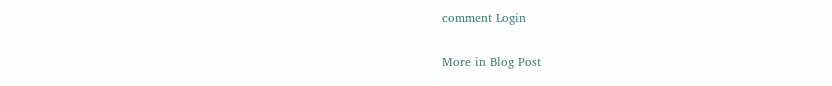comment Login

More in Blog Post